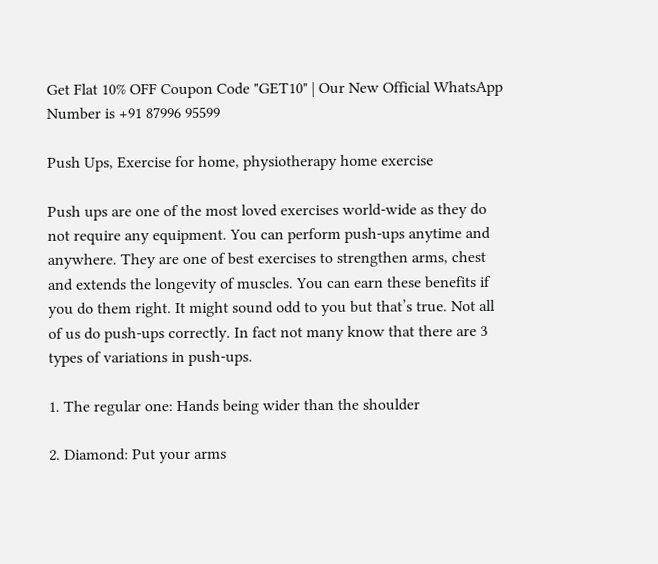Get Flat 10% OFF Coupon Code "GET10" | Our New Official WhatsApp Number is +91 87996 95599

Push Ups, Exercise for home, physiotherapy home exercise

Push ups are one of the most loved exercises world-wide as they do not require any equipment. You can perform push-ups anytime and anywhere. They are one of best exercises to strengthen arms, chest and extends the longevity of muscles. You can earn these benefits if you do them right. It might sound odd to you but that’s true. Not all of us do push-ups correctly. In fact not many know that there are 3 types of variations in push-ups.

1. The regular one: Hands being wider than the shoulder

2. Diamond: Put your arms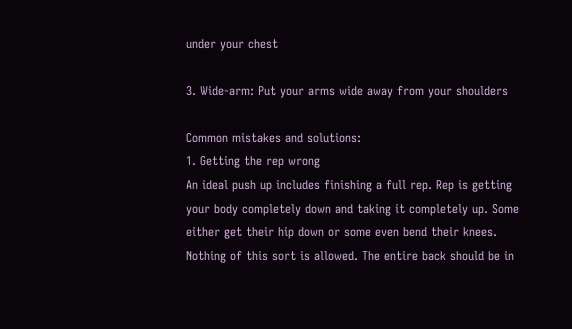under your chest

3. Wide-arm: Put your arms wide away from your shoulders

Common mistakes and solutions:
1. Getting the rep wrong
An ideal push up includes finishing a full rep. Rep is getting your body completely down and taking it completely up. Some either get their hip down or some even bend their knees. Nothing of this sort is allowed. The entire back should be in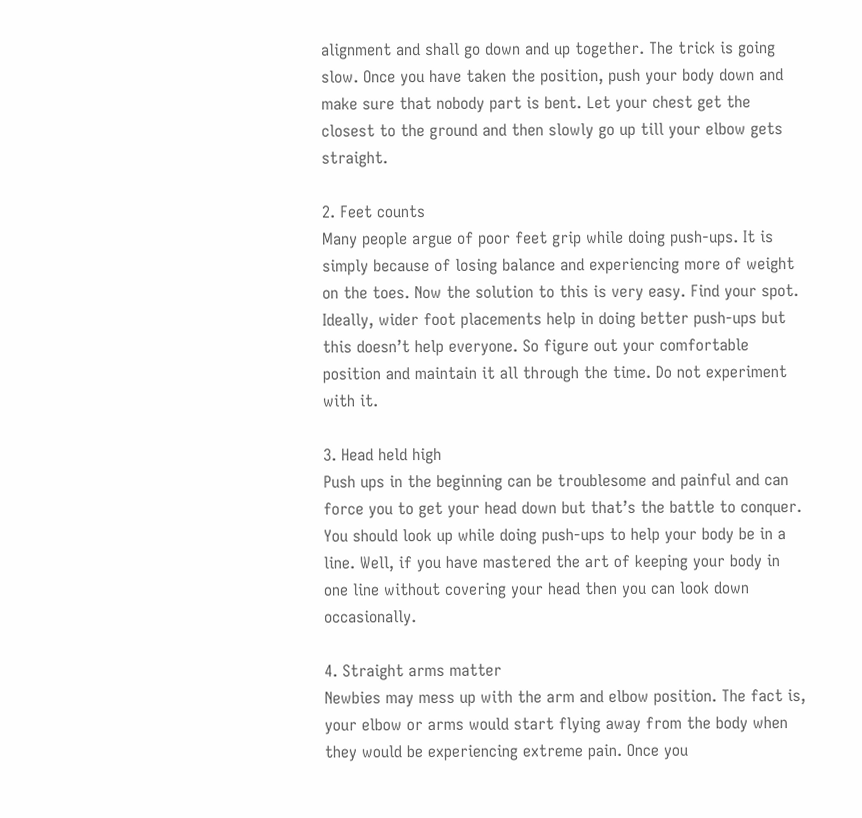alignment and shall go down and up together. The trick is going slow. Once you have taken the position, push your body down and make sure that nobody part is bent. Let your chest get the closest to the ground and then slowly go up till your elbow gets straight.

2. Feet counts
Many people argue of poor feet grip while doing push-ups. It is simply because of losing balance and experiencing more of weight on the toes. Now the solution to this is very easy. Find your spot. Ideally, wider foot placements help in doing better push-ups but this doesn’t help everyone. So figure out your comfortable position and maintain it all through the time. Do not experiment with it.

3. Head held high
Push ups in the beginning can be troublesome and painful and can force you to get your head down but that’s the battle to conquer. You should look up while doing push-ups to help your body be in a line. Well, if you have mastered the art of keeping your body in one line without covering your head then you can look down occasionally.

4. Straight arms matter
Newbies may mess up with the arm and elbow position. The fact is, your elbow or arms would start flying away from the body when they would be experiencing extreme pain. Once you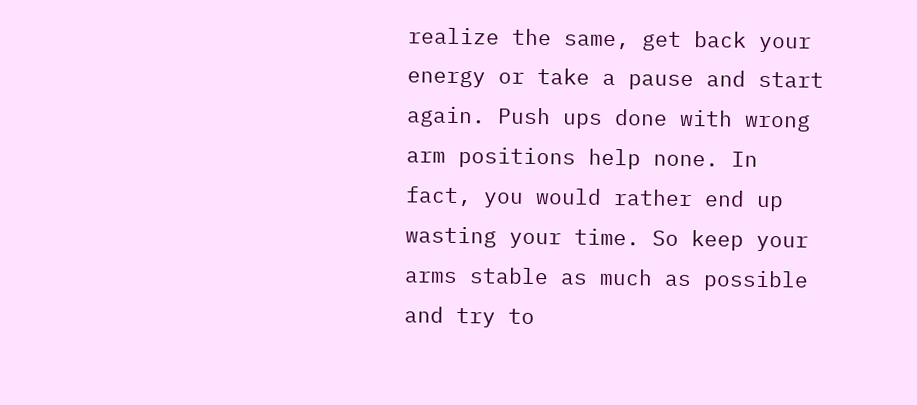realize the same, get back your energy or take a pause and start again. Push ups done with wrong arm positions help none. In fact, you would rather end up wasting your time. So keep your arms stable as much as possible and try to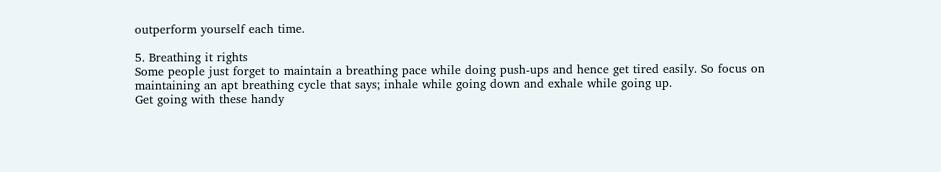outperform yourself each time.

5. Breathing it rights
Some people just forget to maintain a breathing pace while doing push-ups and hence get tired easily. So focus on maintaining an apt breathing cycle that says; inhale while going down and exhale while going up.
Get going with these handy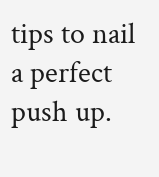tips to nail a perfect push up.